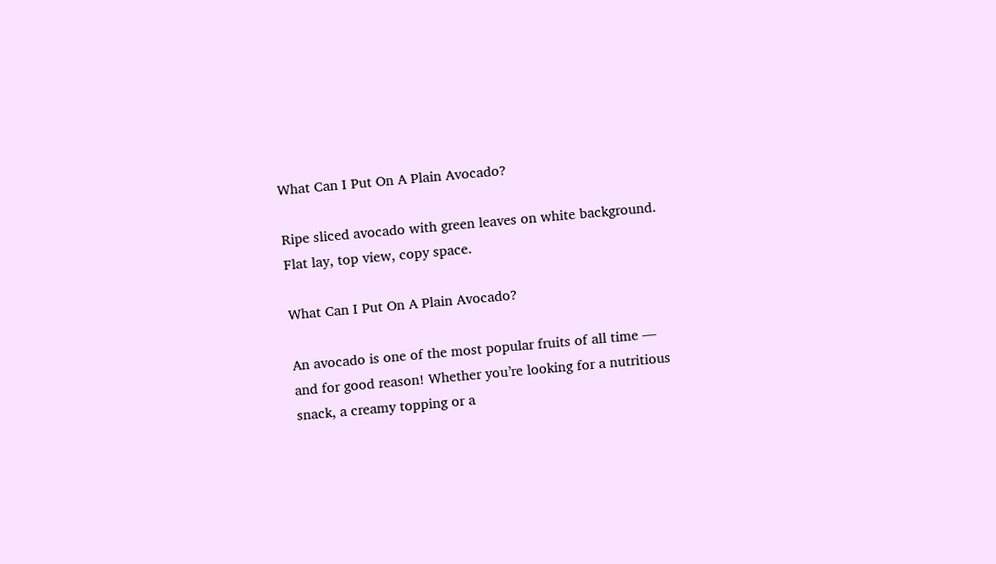What Can I Put On A Plain Avocado?

Ripe sliced avocado with green leaves on white background. Flat lay, top view, copy space.

What Can I Put On A Plain Avocado?

An avocado is one of the most popular fruits of all time — and for good reason! Whether you’re looking for a nutritious snack, a creamy topping or a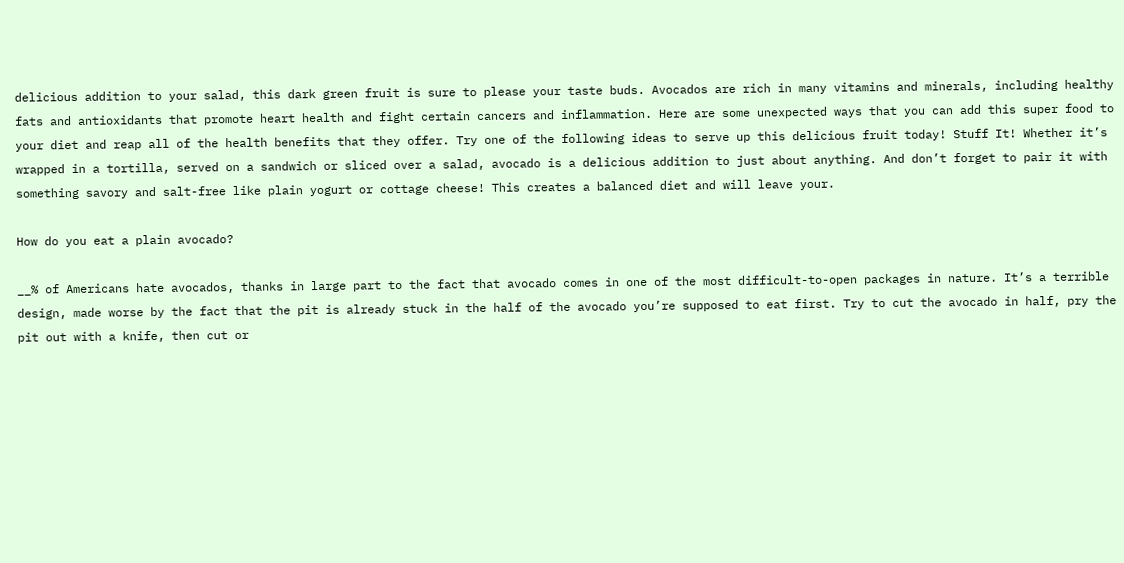delicious addition to your salad, this dark green fruit is sure to please your taste buds. Avocados are rich in many vitamins and minerals, including healthy fats and antioxidants that promote heart health and fight certain cancers and inflammation. Here are some unexpected ways that you can add this super food to your diet and reap all of the health benefits that they offer. Try one of the following ideas to serve up this delicious fruit today! Stuff It! Whether it’s wrapped in a tortilla, served on a sandwich or sliced over a salad, avocado is a delicious addition to just about anything. And don’t forget to pair it with something savory and salt-free like plain yogurt or cottage cheese! This creates a balanced diet and will leave your.

How do you eat a plain avocado?

__% of Americans hate avocados, thanks in large part to the fact that avocado comes in one of the most difficult-to-open packages in nature. It’s a terrible design, made worse by the fact that the pit is already stuck in the half of the avocado you’re supposed to eat first. Try to cut the avocado in half, pry the pit out with a knife, then cut or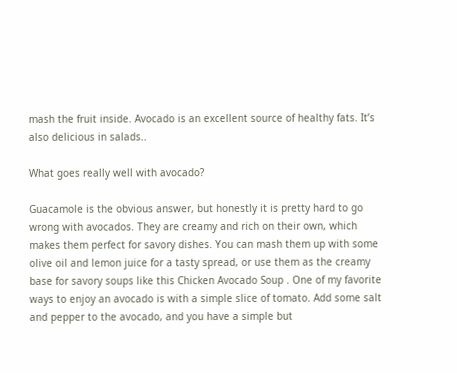mash the fruit inside. Avocado is an excellent source of healthy fats. It’s also delicious in salads..

What goes really well with avocado?

Guacamole is the obvious answer, but honestly it is pretty hard to go wrong with avocados. They are creamy and rich on their own, which makes them perfect for savory dishes. You can mash them up with some olive oil and lemon juice for a tasty spread, or use them as the creamy base for savory soups like this Chicken Avocado Soup . One of my favorite ways to enjoy an avocado is with a simple slice of tomato. Add some salt and pepper to the avocado, and you have a simple but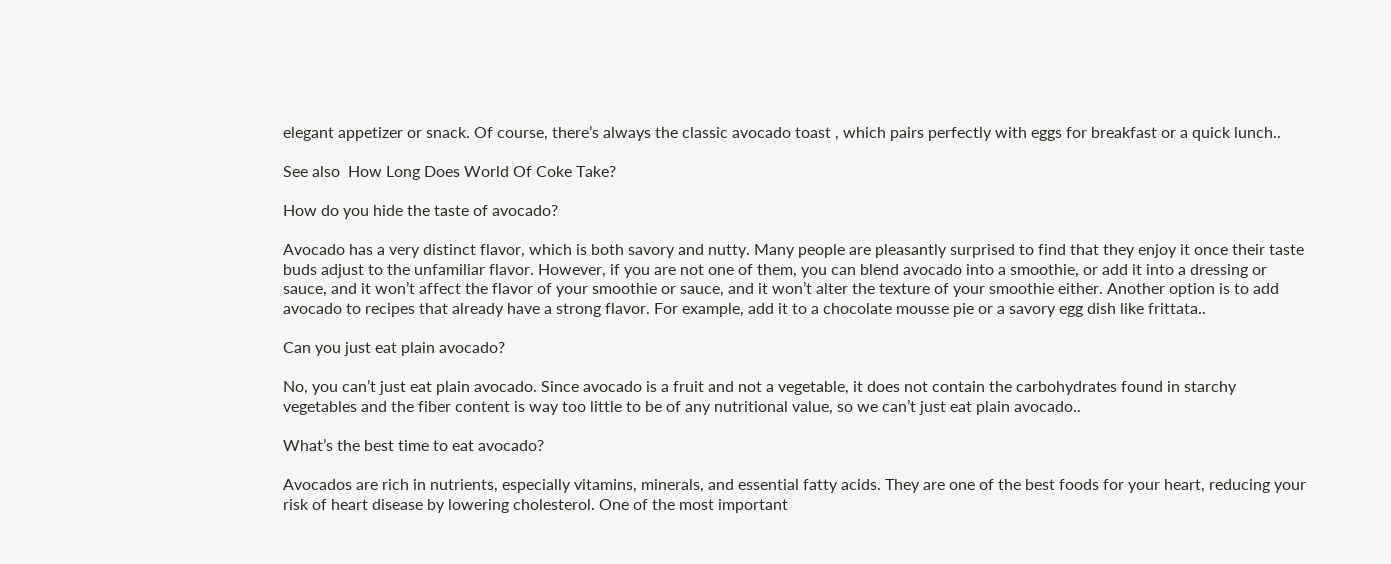elegant appetizer or snack. Of course, there’s always the classic avocado toast , which pairs perfectly with eggs for breakfast or a quick lunch..

See also  How Long Does World Of Coke Take?

How do you hide the taste of avocado?

Avocado has a very distinct flavor, which is both savory and nutty. Many people are pleasantly surprised to find that they enjoy it once their taste buds adjust to the unfamiliar flavor. However, if you are not one of them, you can blend avocado into a smoothie, or add it into a dressing or sauce, and it won’t affect the flavor of your smoothie or sauce, and it won’t alter the texture of your smoothie either. Another option is to add avocado to recipes that already have a strong flavor. For example, add it to a chocolate mousse pie or a savory egg dish like frittata..

Can you just eat plain avocado?

No, you can’t just eat plain avocado. Since avocado is a fruit and not a vegetable, it does not contain the carbohydrates found in starchy vegetables and the fiber content is way too little to be of any nutritional value, so we can’t just eat plain avocado..

What’s the best time to eat avocado?

Avocados are rich in nutrients, especially vitamins, minerals, and essential fatty acids. They are one of the best foods for your heart, reducing your risk of heart disease by lowering cholesterol. One of the most important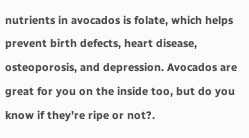nutrients in avocados is folate, which helps prevent birth defects, heart disease, osteoporosis, and depression. Avocados are great for you on the inside too, but do you know if they’re ripe or not?.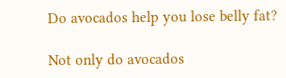Do avocados help you lose belly fat?

Not only do avocados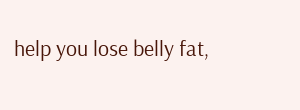help you lose belly fat,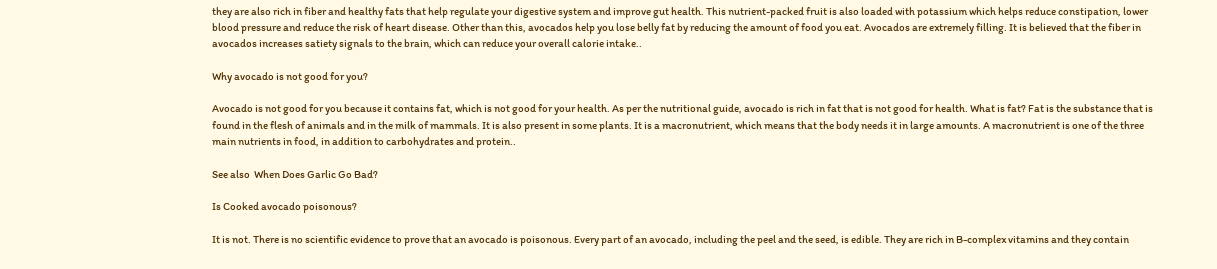they are also rich in fiber and healthy fats that help regulate your digestive system and improve gut health. This nutrient-packed fruit is also loaded with potassium which helps reduce constipation, lower blood pressure and reduce the risk of heart disease. Other than this, avocados help you lose belly fat by reducing the amount of food you eat. Avocados are extremely filling. It is believed that the fiber in avocados increases satiety signals to the brain, which can reduce your overall calorie intake..

Why avocado is not good for you?

Avocado is not good for you because it contains fat, which is not good for your health. As per the nutritional guide, avocado is rich in fat that is not good for health. What is fat? Fat is the substance that is found in the flesh of animals and in the milk of mammals. It is also present in some plants. It is a macronutrient, which means that the body needs it in large amounts. A macronutrient is one of the three main nutrients in food, in addition to carbohydrates and protein..

See also  When Does Garlic Go Bad?

Is Cooked avocado poisonous?

It is not. There is no scientific evidence to prove that an avocado is poisonous. Every part of an avocado, including the peel and the seed, is edible. They are rich in B-complex vitamins and they contain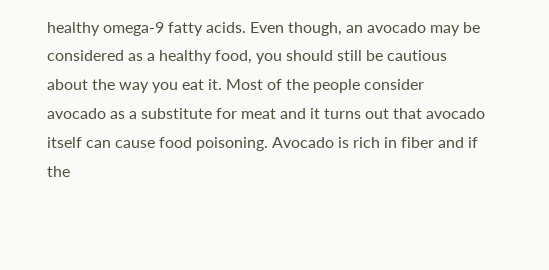healthy omega-9 fatty acids. Even though, an avocado may be considered as a healthy food, you should still be cautious about the way you eat it. Most of the people consider avocado as a substitute for meat and it turns out that avocado itself can cause food poisoning. Avocado is rich in fiber and if the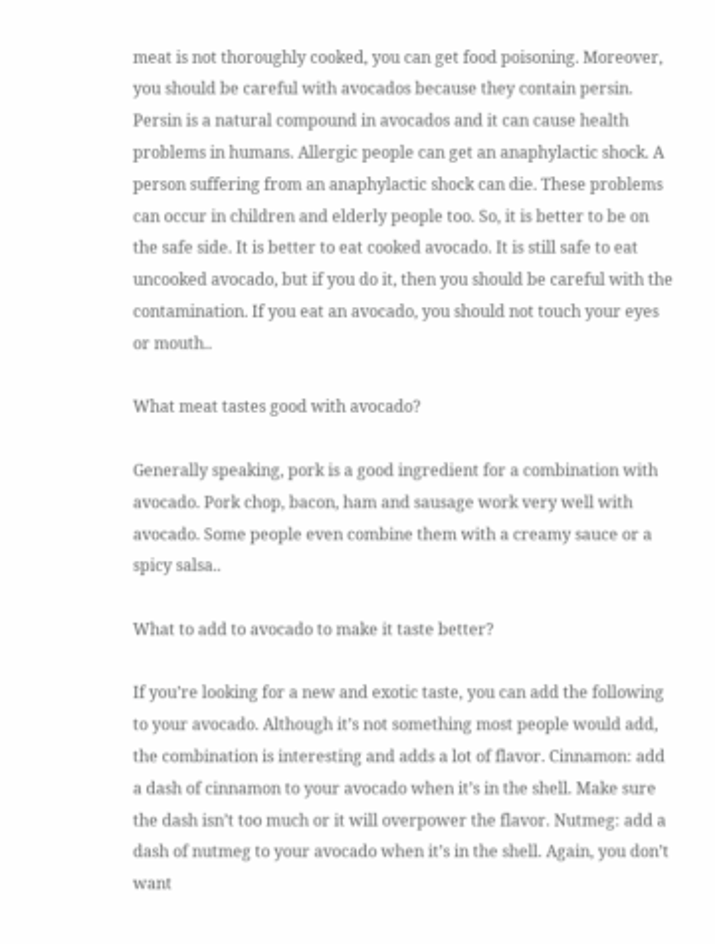meat is not thoroughly cooked, you can get food poisoning. Moreover, you should be careful with avocados because they contain persin. Persin is a natural compound in avocados and it can cause health problems in humans. Allergic people can get an anaphylactic shock. A person suffering from an anaphylactic shock can die. These problems can occur in children and elderly people too. So, it is better to be on the safe side. It is better to eat cooked avocado. It is still safe to eat uncooked avocado, but if you do it, then you should be careful with the contamination. If you eat an avocado, you should not touch your eyes or mouth..

What meat tastes good with avocado?

Generally speaking, pork is a good ingredient for a combination with avocado. Pork chop, bacon, ham and sausage work very well with avocado. Some people even combine them with a creamy sauce or a spicy salsa..

What to add to avocado to make it taste better?

If you’re looking for a new and exotic taste, you can add the following to your avocado. Although it’s not something most people would add, the combination is interesting and adds a lot of flavor. Cinnamon: add a dash of cinnamon to your avocado when it’s in the shell. Make sure the dash isn’t too much or it will overpower the flavor. Nutmeg: add a dash of nutmeg to your avocado when it’s in the shell. Again, you don’t want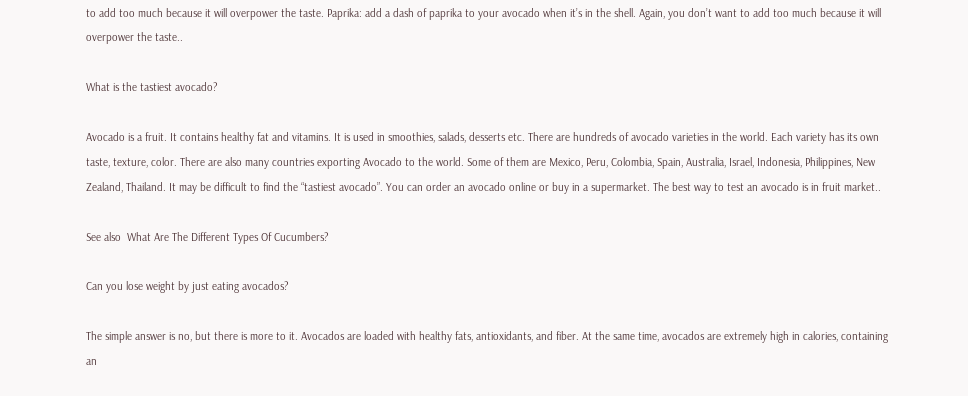to add too much because it will overpower the taste. Paprika: add a dash of paprika to your avocado when it’s in the shell. Again, you don’t want to add too much because it will overpower the taste..

What is the tastiest avocado?

Avocado is a fruit. It contains healthy fat and vitamins. It is used in smoothies, salads, desserts etc. There are hundreds of avocado varieties in the world. Each variety has its own taste, texture, color. There are also many countries exporting Avocado to the world. Some of them are Mexico, Peru, Colombia, Spain, Australia, Israel, Indonesia, Philippines, New Zealand, Thailand. It may be difficult to find the “tastiest avocado”. You can order an avocado online or buy in a supermarket. The best way to test an avocado is in fruit market..

See also  What Are The Different Types Of Cucumbers?

Can you lose weight by just eating avocados?

The simple answer is no, but there is more to it. Avocados are loaded with healthy fats, antioxidants, and fiber. At the same time, avocados are extremely high in calories, containing an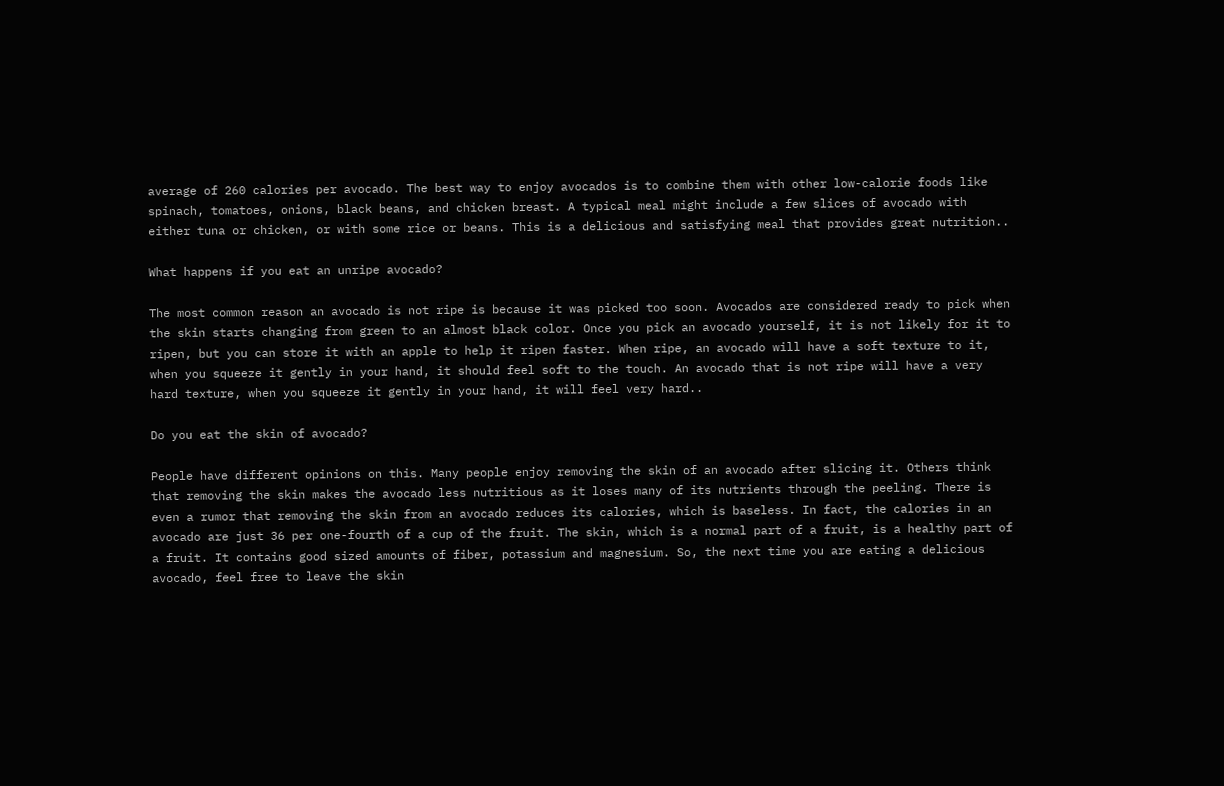average of 260 calories per avocado. The best way to enjoy avocados is to combine them with other low-calorie foods like spinach, tomatoes, onions, black beans, and chicken breast. A typical meal might include a few slices of avocado with either tuna or chicken, or with some rice or beans. This is a delicious and satisfying meal that provides great nutrition..

What happens if you eat an unripe avocado?

The most common reason an avocado is not ripe is because it was picked too soon. Avocados are considered ready to pick when the skin starts changing from green to an almost black color. Once you pick an avocado yourself, it is not likely for it to ripen, but you can store it with an apple to help it ripen faster. When ripe, an avocado will have a soft texture to it, when you squeeze it gently in your hand, it should feel soft to the touch. An avocado that is not ripe will have a very hard texture, when you squeeze it gently in your hand, it will feel very hard..

Do you eat the skin of avocado?

People have different opinions on this. Many people enjoy removing the skin of an avocado after slicing it. Others think that removing the skin makes the avocado less nutritious as it loses many of its nutrients through the peeling. There is even a rumor that removing the skin from an avocado reduces its calories, which is baseless. In fact, the calories in an avocado are just 36 per one-fourth of a cup of the fruit. The skin, which is a normal part of a fruit, is a healthy part of a fruit. It contains good sized amounts of fiber, potassium and magnesium. So, the next time you are eating a delicious avocado, feel free to leave the skin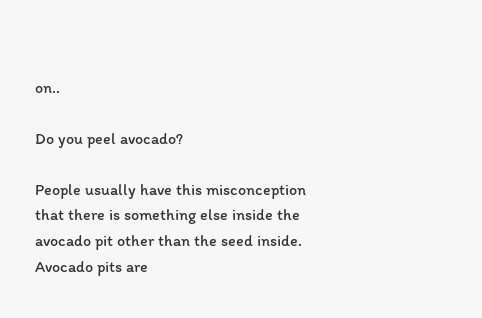on..

Do you peel avocado?

People usually have this misconception that there is something else inside the avocado pit other than the seed inside. Avocado pits are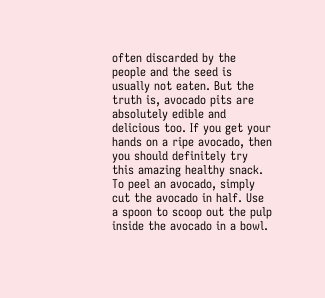often discarded by the people and the seed is usually not eaten. But the truth is, avocado pits are absolutely edible and delicious too. If you get your hands on a ripe avocado, then you should definitely try this amazing healthy snack. To peel an avocado, simply cut the avocado in half. Use a spoon to scoop out the pulp inside the avocado in a bowl.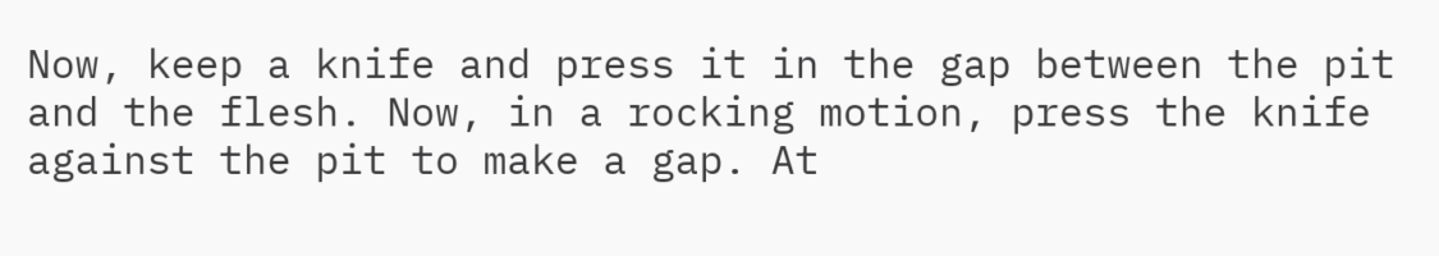Now, keep a knife and press it in the gap between the pit and the flesh. Now, in a rocking motion, press the knife against the pit to make a gap. At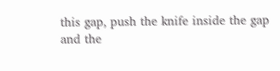this gap, push the knife inside the gap and the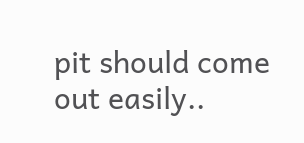pit should come out easily..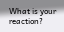What is your reaction?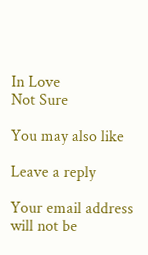In Love
Not Sure

You may also like

Leave a reply

Your email address will not be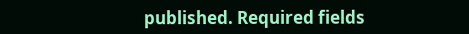published. Required fields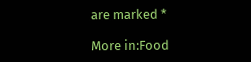are marked *

More in:Food